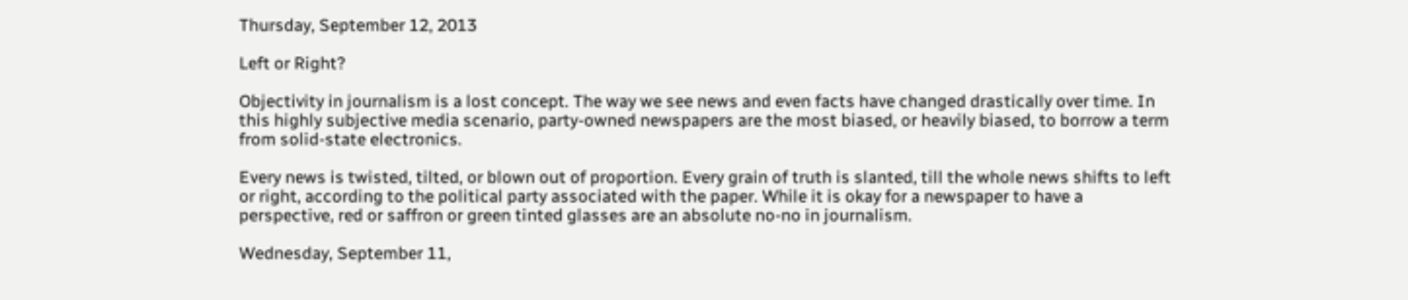Thursday, September 12, 2013

Left or Right?

Objectivity in journalism is a lost concept. The way we see news and even facts have changed drastically over time. In this highly subjective media scenario, party-owned newspapers are the most biased, or heavily biased, to borrow a term from solid-state electronics.

Every news is twisted, tilted, or blown out of proportion. Every grain of truth is slanted, till the whole news shifts to left or right, according to the political party associated with the paper. While it is okay for a newspaper to have a perspective, red or saffron or green tinted glasses are an absolute no-no in journalism.

Wednesday, September 11,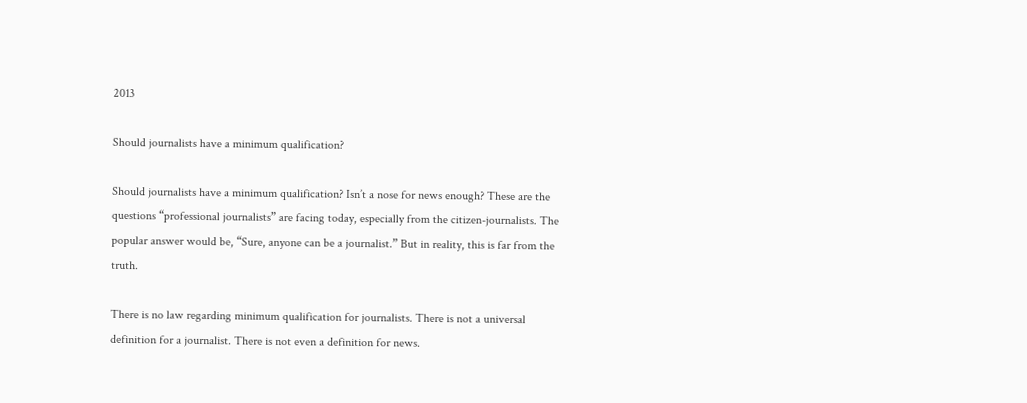2013

Should journalists have a minimum qualification?

Should journalists have a minimum qualification? Isn’t a nose for news enough? These are the questions “professional journalists” are facing today, especially from the citizen-journalists. The popular answer would be, “Sure, anyone can be a journalist.” But in reality, this is far from the truth.

There is no law regarding minimum qualification for journalists. There is not a universal definition for a journalist. There is not even a definition for news.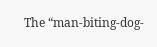The “man-biting-dog-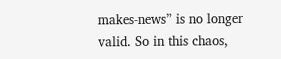makes-news” is no longer valid. So in this chaos,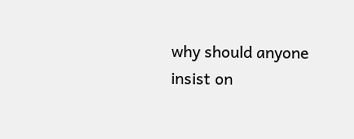why should anyone insist on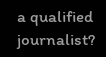a qualified journalist?